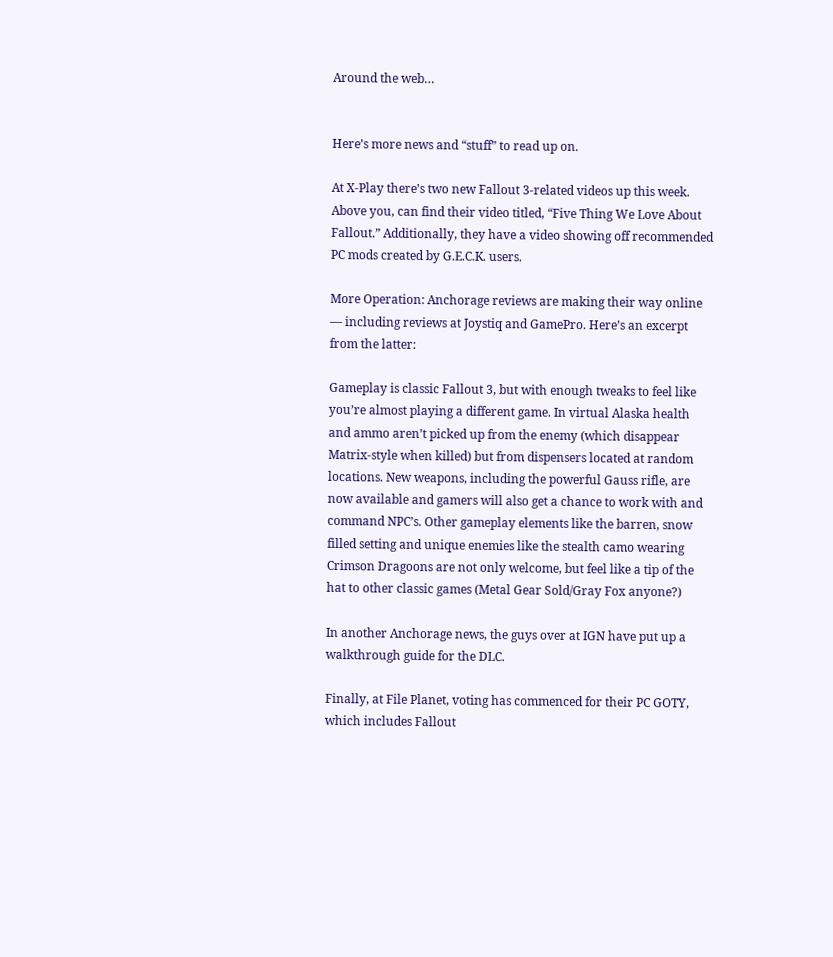Around the web…


Here’s more news and “stuff” to read up on.

At X-Play there’s two new Fallout 3-related videos up this week. Above you, can find their video titled, “Five Thing We Love About Fallout.” Additionally, they have a video showing off recommended PC mods created by G.E.C.K. users.

More Operation: Anchorage reviews are making their way online — including reviews at Joystiq and GamePro. Here’s an excerpt from the latter:

Gameplay is classic Fallout 3, but with enough tweaks to feel like you’re almost playing a different game. In virtual Alaska health and ammo aren’t picked up from the enemy (which disappear Matrix-style when killed) but from dispensers located at random locations. New weapons, including the powerful Gauss rifle, are now available and gamers will also get a chance to work with and command NPC’s. Other gameplay elements like the barren, snow filled setting and unique enemies like the stealth camo wearing Crimson Dragoons are not only welcome, but feel like a tip of the hat to other classic games (Metal Gear Sold/Gray Fox anyone?)

In another Anchorage news, the guys over at IGN have put up a walkthrough guide for the DLC.

Finally, at File Planet, voting has commenced for their PC GOTY, which includes Fallout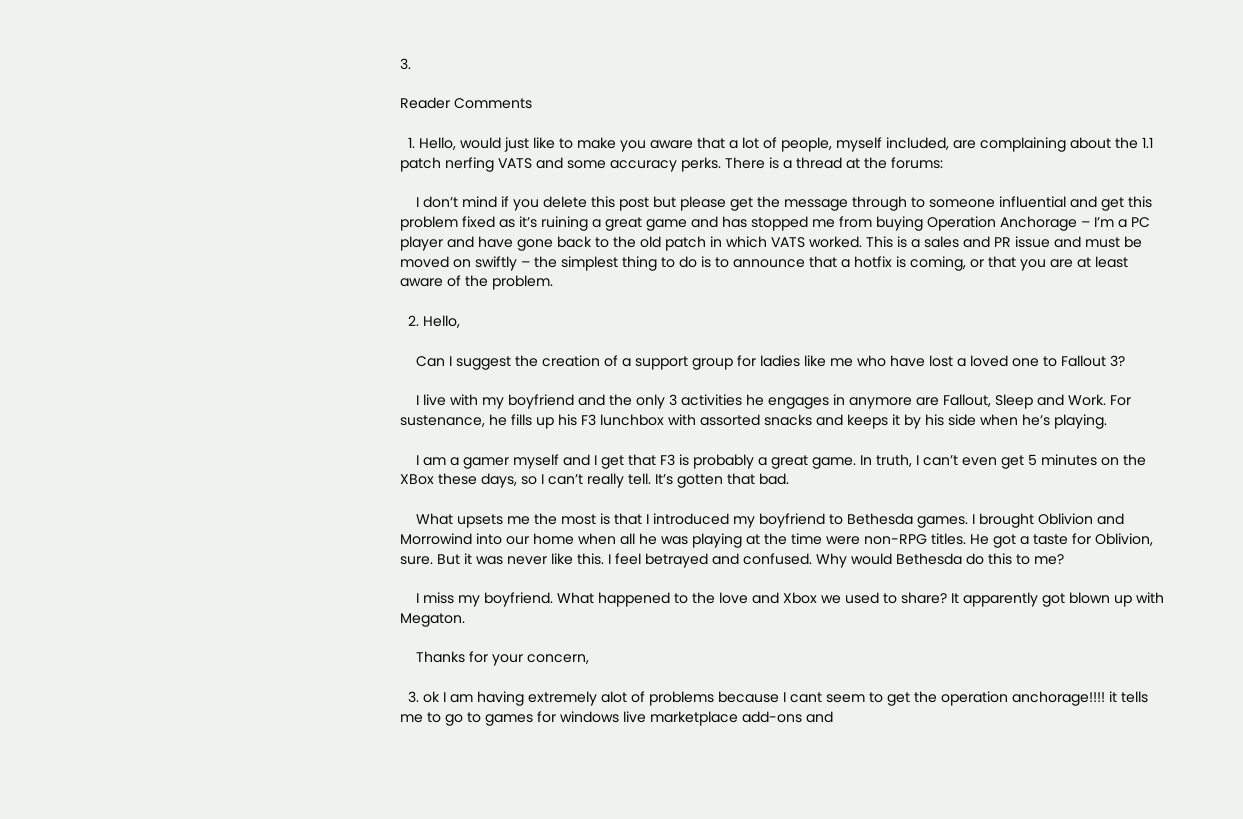3.

Reader Comments

  1. Hello, would just like to make you aware that a lot of people, myself included, are complaining about the 1.1 patch nerfing VATS and some accuracy perks. There is a thread at the forums:

    I don’t mind if you delete this post but please get the message through to someone influential and get this problem fixed as it’s ruining a great game and has stopped me from buying Operation Anchorage – I’m a PC player and have gone back to the old patch in which VATS worked. This is a sales and PR issue and must be moved on swiftly – the simplest thing to do is to announce that a hotfix is coming, or that you are at least aware of the problem.

  2. Hello,

    Can I suggest the creation of a support group for ladies like me who have lost a loved one to Fallout 3?

    I live with my boyfriend and the only 3 activities he engages in anymore are Fallout, Sleep and Work. For sustenance, he fills up his F3 lunchbox with assorted snacks and keeps it by his side when he’s playing.

    I am a gamer myself and I get that F3 is probably a great game. In truth, I can’t even get 5 minutes on the XBox these days, so I can’t really tell. It’s gotten that bad.

    What upsets me the most is that I introduced my boyfriend to Bethesda games. I brought Oblivion and Morrowind into our home when all he was playing at the time were non-RPG titles. He got a taste for Oblivion, sure. But it was never like this. I feel betrayed and confused. Why would Bethesda do this to me?

    I miss my boyfriend. What happened to the love and Xbox we used to share? It apparently got blown up with Megaton.

    Thanks for your concern,

  3. ok I am having extremely alot of problems because I cant seem to get the operation anchorage!!!! it tells me to go to games for windows live marketplace add-ons and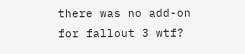there was no add-on for fallout 3 wtf?